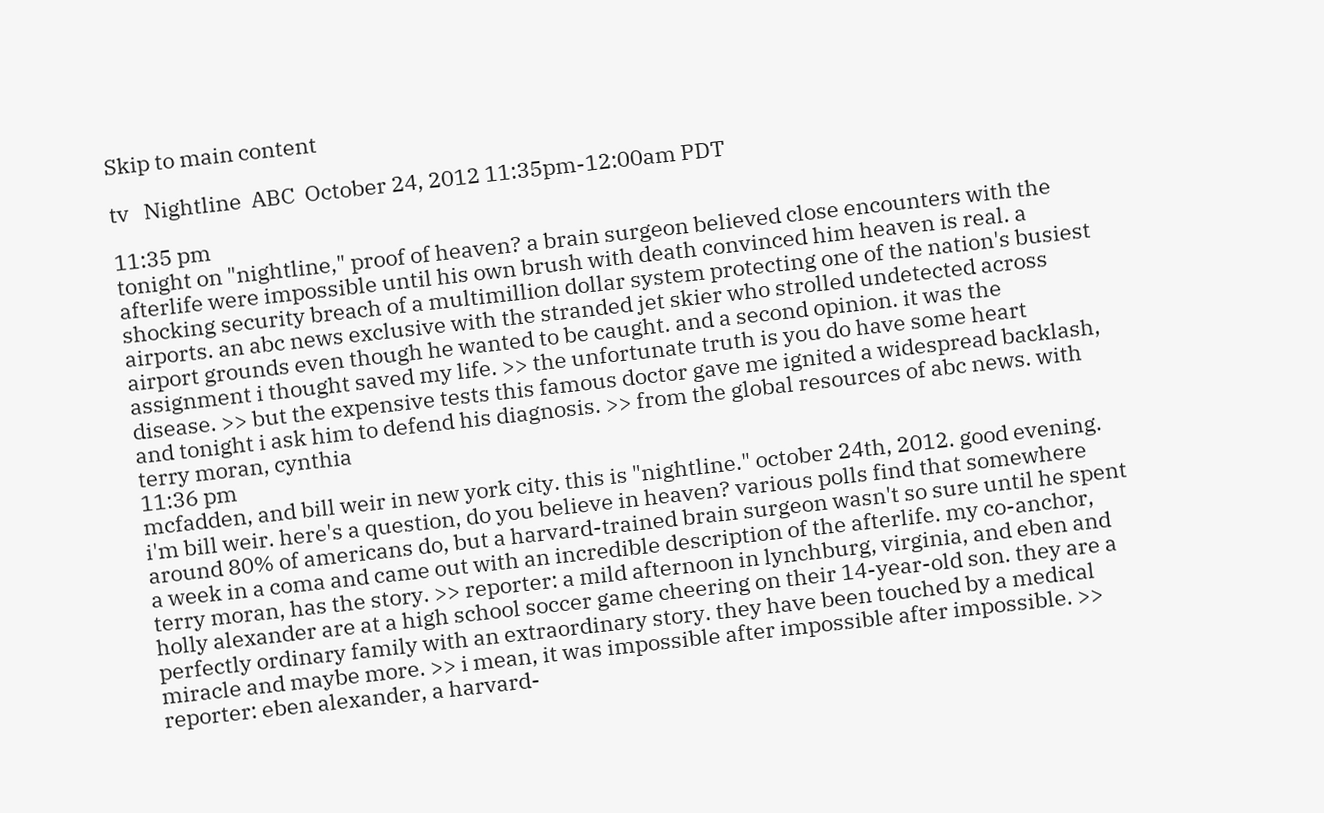Skip to main content

tv   Nightline  ABC  October 24, 2012 11:35pm-12:00am PDT

11:35 pm
tonight on "nightline," proof of heaven? a brain surgeon believed close encounters with the afterlife were impossible until his own brush with death convinced him heaven is real. a shocking security breach of a multimillion dollar system protecting one of the nation's busiest airports. an abc news exclusive with the stranded jet skier who strolled undetected across airport grounds even though he wanted to be caught. and a second opinion. it was the assignment i thought saved my life. >> the unfortunate truth is you do have some heart disease. >> but the expensive tests this famous doctor gave me ignited a widespread backlash, and tonight i ask him to defend his diagnosis. >> from the global resources of abc news. with terry moran, cynthia
11:36 pm
mcfadden, and bill weir in new york city. this is "nightline." october 24th, 2012. good evening. i'm bill weir. here's a question, do you believe in heaven? various polls find that somewhere around 80% of americans do, but a harvard-trained brain surgeon wasn't so sure until he spent a week in a coma and came out with an incredible description of the afterlife. my co-anchor, terry moran, has the story. >> reporter: a mild afternoon in lynchburg, virginia, and eben and holly alexander are at a high school soccer game cheering on their 14-year-old son. they are a perfectly ordinary family with an extraordinary story. they have been touched by a medical miracle and maybe more. >> i mean, it was impossible after impossible after impossible. >> reporter: eben alexander, a harvard-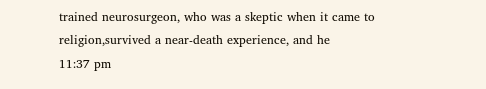trained neurosurgeon, who was a skeptic when it came to religion,survived a near-death experience, and he
11:37 pm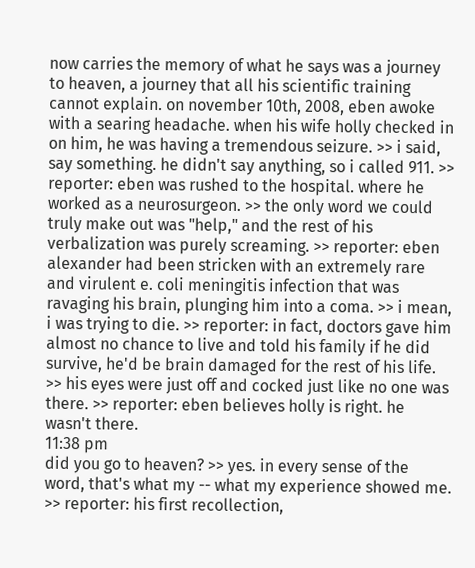now carries the memory of what he says was a journey to heaven, a journey that all his scientific training cannot explain. on november 10th, 2008, eben awoke with a searing headache. when his wife holly checked in on him, he was having a tremendous seizure. >> i said, say something. he didn't say anything, so i called 911. >> reporter: eben was rushed to the hospital. where he worked as a neurosurgeon. >> the only word we could truly make out was "help," and the rest of his verbalization was purely screaming. >> reporter: eben alexander had been stricken with an extremely rare and virulent e. coli meningitis infection that was ravaging his brain, plunging him into a coma. >> i mean, i was trying to die. >> reporter: in fact, doctors gave him almost no chance to live and told his family if he did survive, he'd be brain damaged for the rest of his life. >> his eyes were just off and cocked just like no one was there. >> reporter: eben believes holly is right. he wasn't there.
11:38 pm
did you go to heaven? >> yes. in every sense of the word, that's what my -- what my experience showed me. >> reporter: his first recollection,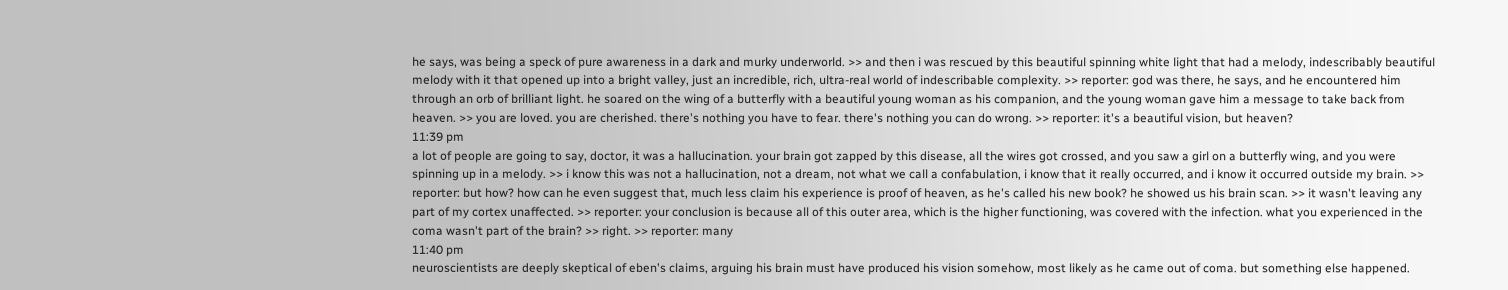he says, was being a speck of pure awareness in a dark and murky underworld. >> and then i was rescued by this beautiful spinning white light that had a melody, indescribably beautiful melody with it that opened up into a bright valley, just an incredible, rich, ultra-real world of indescribable complexity. >> reporter: god was there, he says, and he encountered him through an orb of brilliant light. he soared on the wing of a butterfly with a beautiful young woman as his companion, and the young woman gave him a message to take back from heaven. >> you are loved. you are cherished. there's nothing you have to fear. there's nothing you can do wrong. >> reporter: it's a beautiful vision, but heaven?
11:39 pm
a lot of people are going to say, doctor, it was a hallucination. your brain got zapped by this disease, all the wires got crossed, and you saw a girl on a butterfly wing, and you were spinning up in a melody. >> i know this was not a hallucination, not a dream, not what we call a confabulation, i know that it really occurred, and i know it occurred outside my brain. >> reporter: but how? how can he even suggest that, much less claim his experience is proof of heaven, as he's called his new book? he showed us his brain scan. >> it wasn't leaving any part of my cortex unaffected. >> reporter: your conclusion is because all of this outer area, which is the higher functioning, was covered with the infection. what you experienced in the coma wasn't part of the brain? >> right. >> reporter: many
11:40 pm
neuroscientists are deeply skeptical of eben's claims, arguing his brain must have produced his vision somehow, most likely as he came out of coma. but something else happened.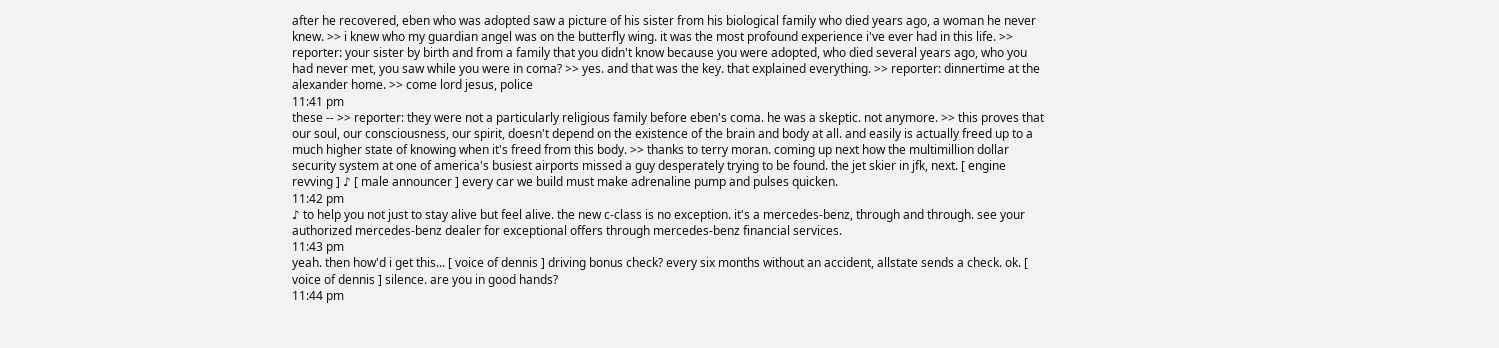after he recovered, eben who was adopted saw a picture of his sister from his biological family who died years ago, a woman he never knew. >> i knew who my guardian angel was on the butterfly wing. it was the most profound experience i've ever had in this life. >> reporter: your sister by birth and from a family that you didn't know because you were adopted, who died several years ago, who you had never met, you saw while you were in coma? >> yes. and that was the key. that explained everything. >> reporter: dinnertime at the alexander home. >> come lord jesus, police
11:41 pm
these -- >> reporter: they were not a particularly religious family before eben's coma. he was a skeptic. not anymore. >> this proves that our soul, our consciousness, our spirit, doesn't depend on the existence of the brain and body at all. and easily is actually freed up to a much higher state of knowing when it's freed from this body. >> thanks to terry moran. coming up next how the multimillion dollar security system at one of america's busiest airports missed a guy desperately trying to be found. the jet skier in jfk, next. [ engine revving ] ♪ [ male announcer ] every car we build must make adrenaline pump and pulses quicken.
11:42 pm
♪ to help you not just to stay alive but feel alive. the new c-class is no exception. it's a mercedes-benz, through and through. see your authorized mercedes-benz dealer for exceptional offers through mercedes-benz financial services.
11:43 pm
yeah. then how'd i get this... [ voice of dennis ] driving bonus check? every six months without an accident, allstate sends a check. ok. [ voice of dennis ] silence. are you in good hands?
11:44 pm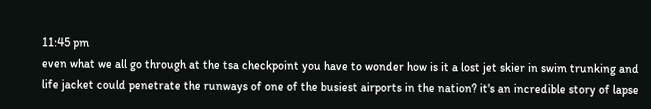11:45 pm
even what we all go through at the tsa checkpoint you have to wonder how is it a lost jet skier in swim trunking and life jacket could penetrate the runways of one of the busiest airports in the nation? it's an incredible story of lapse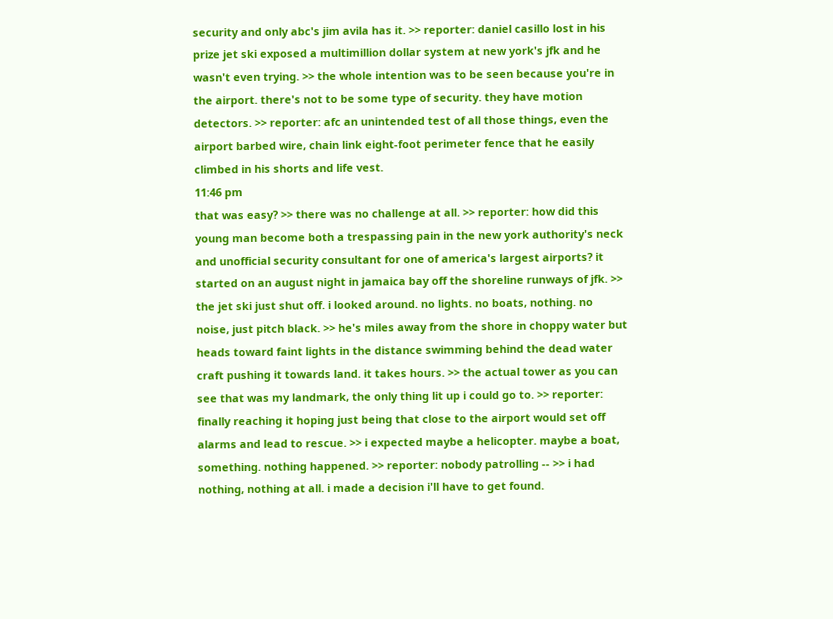security and only abc's jim avila has it. >> reporter: daniel casillo lost in his prize jet ski exposed a multimillion dollar system at new york's jfk and he wasn't even trying. >> the whole intention was to be seen because you're in the airport. there's not to be some type of security. they have motion detectors. >> reporter: afc an unintended test of all those things, even the airport barbed wire, chain link eight-foot perimeter fence that he easily climbed in his shorts and life vest.
11:46 pm
that was easy? >> there was no challenge at all. >> reporter: how did this young man become both a trespassing pain in the new york authority's neck and unofficial security consultant for one of america's largest airports? it started on an august night in jamaica bay off the shoreline runways of jfk. >> the jet ski just shut off. i looked around. no lights. no boats, nothing. no noise, just pitch black. >> he's miles away from the shore in choppy water but heads toward faint lights in the distance swimming behind the dead water craft pushing it towards land. it takes hours. >> the actual tower as you can see that was my landmark, the only thing lit up i could go to. >> reporter: finally reaching it hoping just being that close to the airport would set off alarms and lead to rescue. >> i expected maybe a helicopter. maybe a boat, something. nothing happened. >> reporter: nobody patrolling -- >> i had nothing, nothing at all. i made a decision i'll have to get found.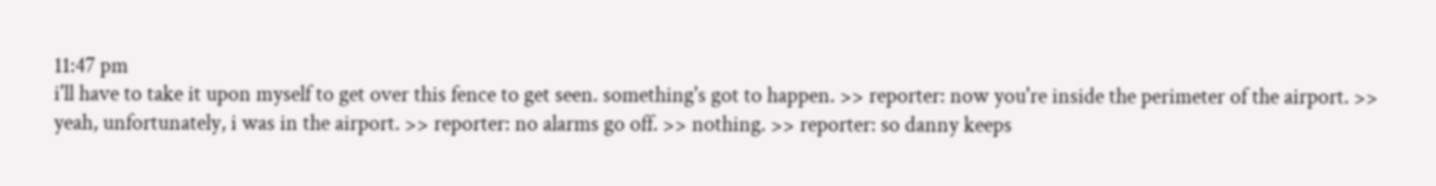11:47 pm
i'll have to take it upon myself to get over this fence to get seen. something's got to happen. >> reporter: now you're inside the perimeter of the airport. >> yeah, unfortunately, i was in the airport. >> reporter: no alarms go off. >> nothing. >> reporter: so danny keeps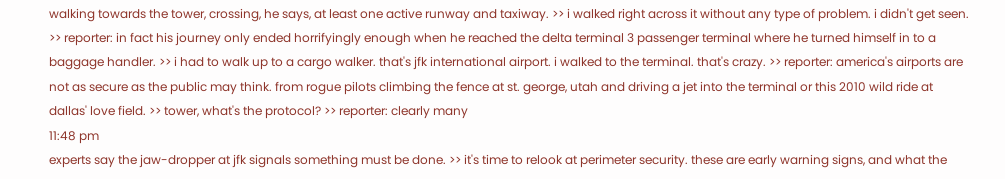walking towards the tower, crossing, he says, at least one active runway and taxiway. >> i walked right across it without any type of problem. i didn't get seen. >> reporter: in fact his journey only ended horrifyingly enough when he reached the delta terminal 3 passenger terminal where he turned himself in to a baggage handler. >> i had to walk up to a cargo walker. that's jfk international airport. i walked to the terminal. that's crazy. >> reporter: america's airports are not as secure as the public may think. from rogue pilots climbing the fence at st. george, utah and driving a jet into the terminal or this 2010 wild ride at dallas' love field. >> tower, what's the protocol? >> reporter: clearly many
11:48 pm
experts say the jaw-dropper at jfk signals something must be done. >> it's time to relook at perimeter security. these are early warning signs, and what the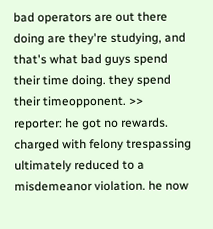bad operators are out there doing are they're studying, and that's what bad guys spend their time doing. they spend their timeopponent. >> reporter: he got no rewards. charged with felony trespassing ultimately reduced to a misdemeanor violation. he now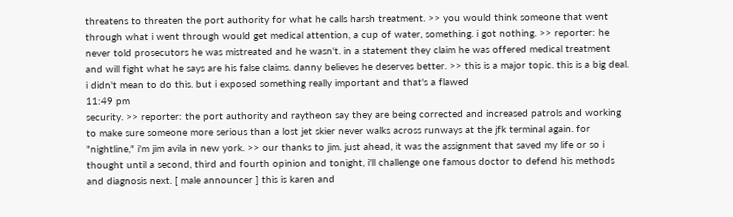threatens to threaten the port authority for what he calls harsh treatment. >> you would think someone that went through what i went through would get medical attention, a cup of water, something. i got nothing. >> reporter: he never told prosecutors he was mistreated and he wasn't. in a statement they claim he was offered medical treatment and will fight what he says are his false claims. danny believes he deserves better. >> this is a major topic. this is a big deal. i didn't mean to do this. but i exposed something really important and that's a flawed
11:49 pm
security. >> reporter: the port authority and raytheon say they are being corrected and increased patrols and working to make sure someone more serious than a lost jet skier never walks across runways at the jfk terminal again. for "nightline," i'm jim avila in new york. >> our thanks to jim. just ahead, it was the assignment that saved my life or so i thought until a second, third and fourth opinion and tonight, i'll challenge one famous doctor to defend his methods and diagnosis next. [ male announcer ] this is karen and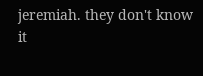jeremiah. they don't know it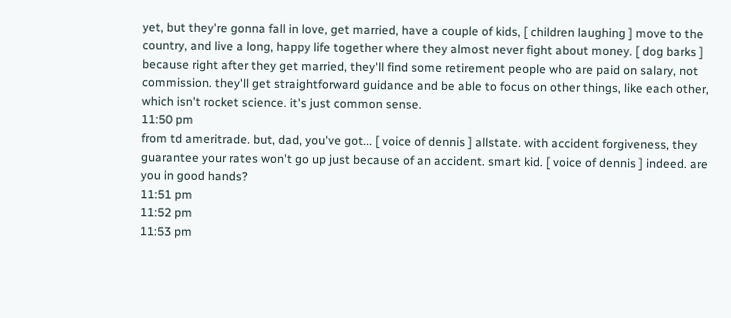yet, but they're gonna fall in love, get married, have a couple of kids, [ children laughing ] move to the country, and live a long, happy life together where they almost never fight about money. [ dog barks ] because right after they get married, they'll find some retirement people who are paid on salary, not commission. they'll get straightforward guidance and be able to focus on other things, like each other, which isn't rocket science. it's just common sense.
11:50 pm
from td ameritrade. but, dad, you've got... [ voice of dennis ] allstate. with accident forgiveness, they guarantee your rates won't go up just because of an accident. smart kid. [ voice of dennis ] indeed. are you in good hands?
11:51 pm
11:52 pm
11:53 pm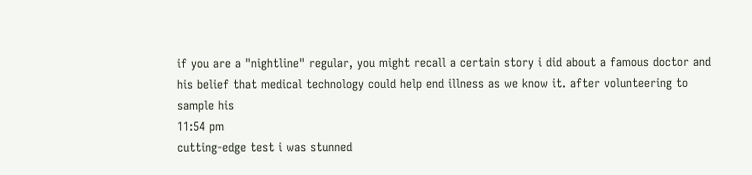if you are a "nightline" regular, you might recall a certain story i did about a famous doctor and his belief that medical technology could help end illness as we know it. after volunteering to sample his
11:54 pm
cutting-edge test i was stunned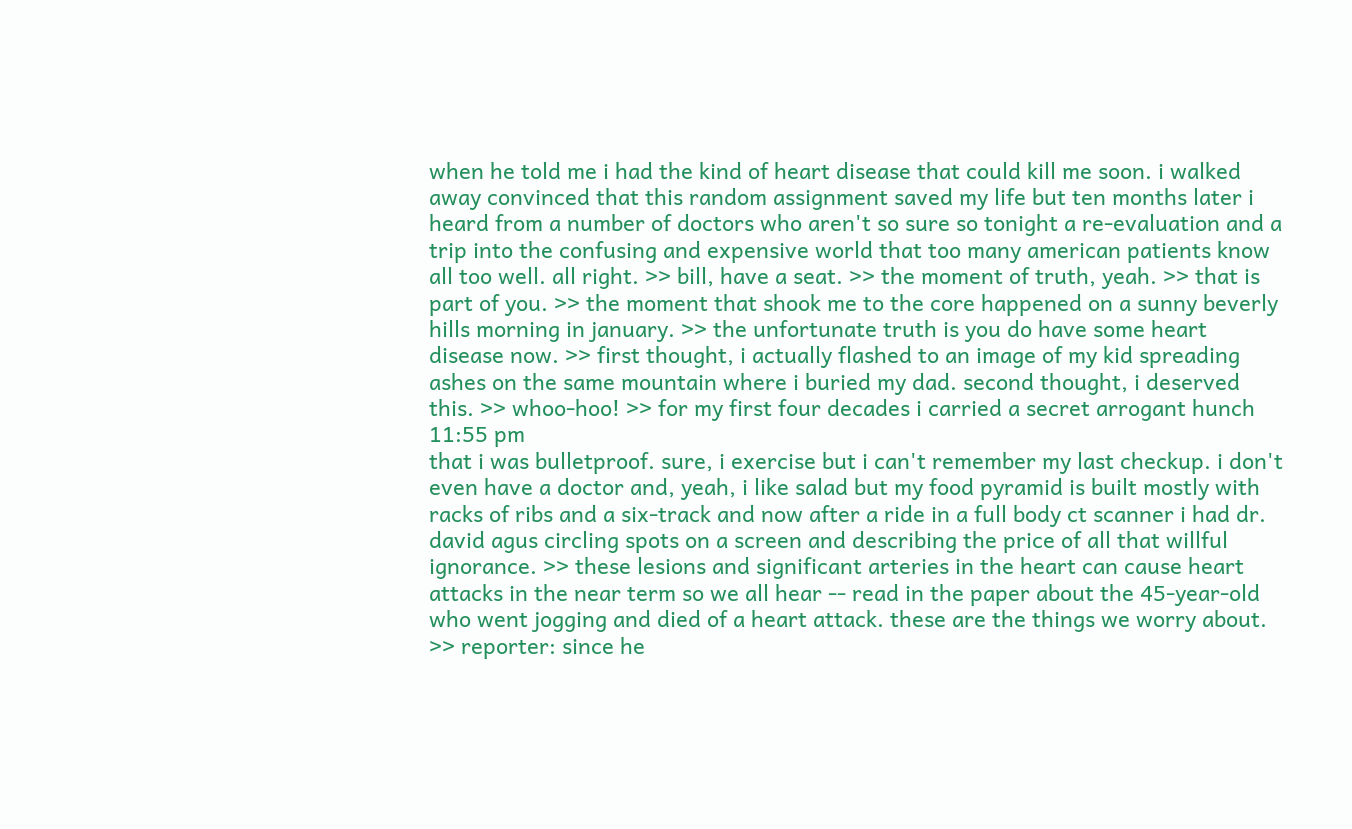when he told me i had the kind of heart disease that could kill me soon. i walked away convinced that this random assignment saved my life but ten months later i heard from a number of doctors who aren't so sure so tonight a re-evaluation and a trip into the confusing and expensive world that too many american patients know all too well. all right. >> bill, have a seat. >> the moment of truth, yeah. >> that is part of you. >> the moment that shook me to the core happened on a sunny beverly hills morning in january. >> the unfortunate truth is you do have some heart disease now. >> first thought, i actually flashed to an image of my kid spreading ashes on the same mountain where i buried my dad. second thought, i deserved this. >> whoo-hoo! >> for my first four decades i carried a secret arrogant hunch
11:55 pm
that i was bulletproof. sure, i exercise but i can't remember my last checkup. i don't even have a doctor and, yeah, i like salad but my food pyramid is built mostly with racks of ribs and a six-track and now after a ride in a full body ct scanner i had dr. david agus circling spots on a screen and describing the price of all that willful ignorance. >> these lesions and significant arteries in the heart can cause heart attacks in the near term so we all hear -- read in the paper about the 45-year-old who went jogging and died of a heart attack. these are the things we worry about. >> reporter: since he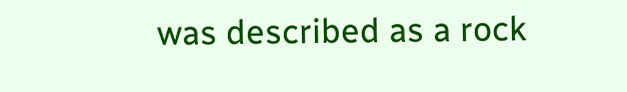was described as a rock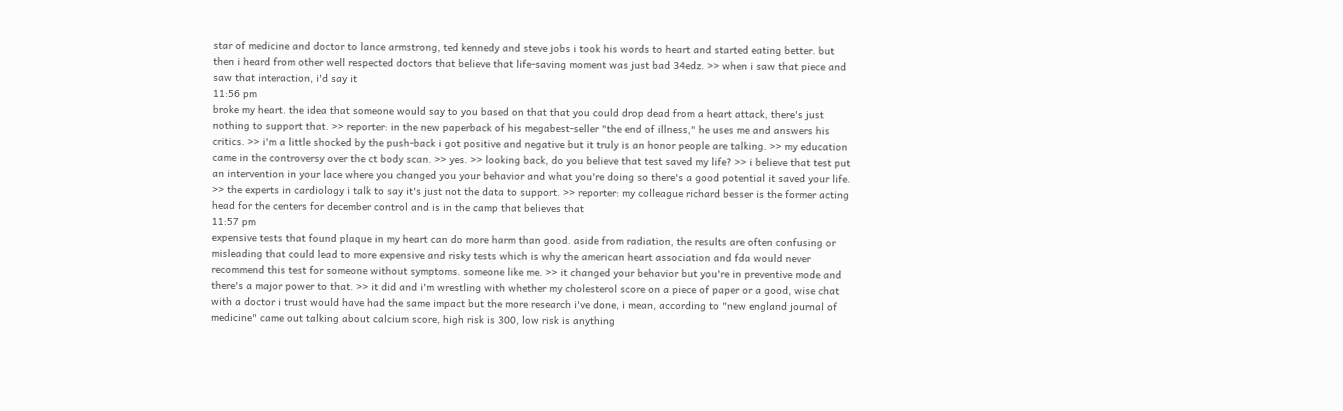star of medicine and doctor to lance armstrong, ted kennedy and steve jobs i took his words to heart and started eating better. but then i heard from other well respected doctors that believe that life-saving moment was just bad 34edz. >> when i saw that piece and saw that interaction, i'd say it
11:56 pm
broke my heart. the idea that someone would say to you based on that that you could drop dead from a heart attack, there's just nothing to support that. >> reporter: in the new paperback of his megabest-seller "the end of illness," he uses me and answers his critics. >> i'm a little shocked by the push-back i got positive and negative but it truly is an honor people are talking. >> my education came in the controversy over the ct body scan. >> yes. >> looking back, do you believe that test saved my life? >> i believe that test put an intervention in your lace where you changed you your behavior and what you're doing so there's a good potential it saved your life. >> the experts in cardiology i talk to say it's just not the data to support. >> reporter: my colleague richard besser is the former acting head for the centers for december control and is in the camp that believes that
11:57 pm
expensive tests that found plaque in my heart can do more harm than good. aside from radiation, the results are often confusing or misleading that could lead to more expensive and risky tests which is why the american heart association and fda would never recommend this test for someone without symptoms. someone like me. >> it changed your behavior but you're in preventive mode and there's a major power to that. >> it did and i'm wrestling with whether my cholesterol score on a piece of paper or a good, wise chat with a doctor i trust would have had the same impact but the more research i've done, i mean, according to "new england journal of medicine" came out talking about calcium score, high risk is 300, low risk is anything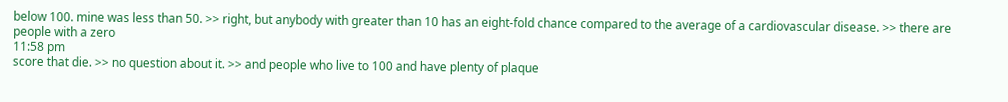below 100. mine was less than 50. >> right, but anybody with greater than 10 has an eight-fold chance compared to the average of a cardiovascular disease. >> there are people with a zero
11:58 pm
score that die. >> no question about it. >> and people who live to 100 and have plenty of plaque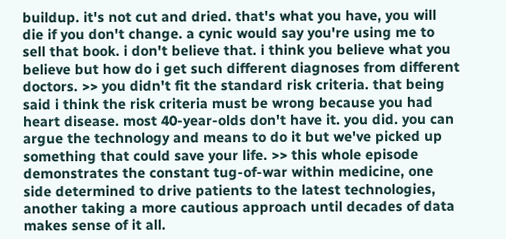buildup. it's not cut and dried. that's what you have, you will die if you don't change. a cynic would say you're using me to sell that book. i don't believe that. i think you believe what you believe but how do i get such different diagnoses from different doctors. >> you didn't fit the standard risk criteria. that being said i think the risk criteria must be wrong because you had heart disease. most 40-year-olds don't have it. you did. you can argue the technology and means to do it but we've picked up something that could save your life. >> this whole episode demonstrates the constant tug-of-war within medicine, one side determined to drive patients to the latest technologies, another taking a more cautious approach until decades of data makes sense of it all.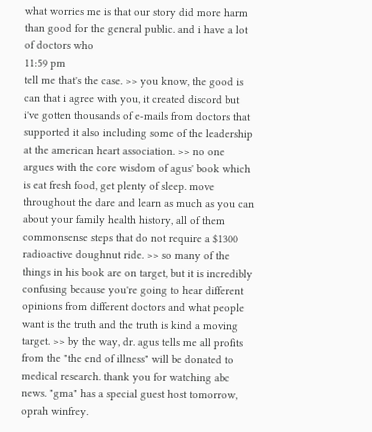what worries me is that our story did more harm than good for the general public. and i have a lot of doctors who
11:59 pm
tell me that's the case. >> you know, the good is can that i agree with you, it created discord but i've gotten thousands of e-mails from doctors that supported it also including some of the leadership at the american heart association. >> no one argues with the core wisdom of agus' book which is eat fresh food, get plenty of sleep. move throughout the dare and learn as much as you can about your family health history, all of them commonsense steps that do not require a $1300 radioactive doughnut ride. >> so many of the things in his book are on target, but it is incredibly confusing because you're going to hear different opinions from different doctors and what people want is the truth and the truth is kind a moving target. >> by the way, dr. agus tells me all profits from the "the end of illness" will be donated to medical research. thank you for watching abc news. "gma" has a special guest host tomorrow, oprah winfrey.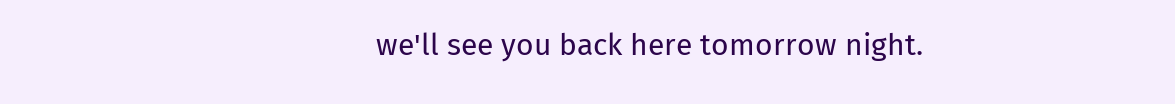we'll see you back here tomorrow night.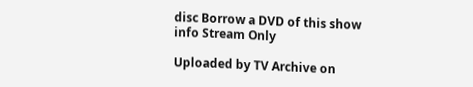disc Borrow a DVD of this show
info Stream Only

Uploaded by TV Archive on